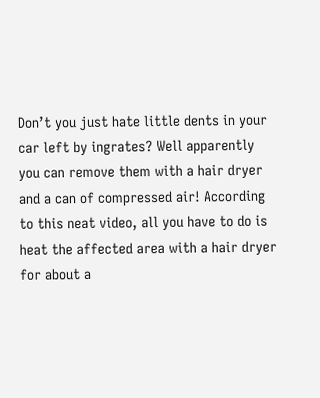Don’t you just hate little dents in your car left by ingrates? Well apparently you can remove them with a hair dryer and a can of compressed air! According to this neat video, all you have to do is heat the affected area with a hair dryer for about a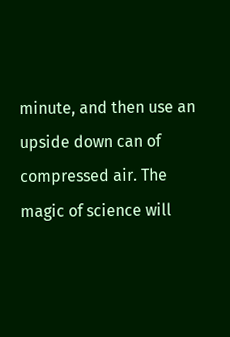minute, and then use an upside down can of compressed air. The magic of science will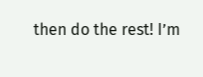then do the rest! I’m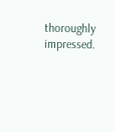thoroughly impressed.